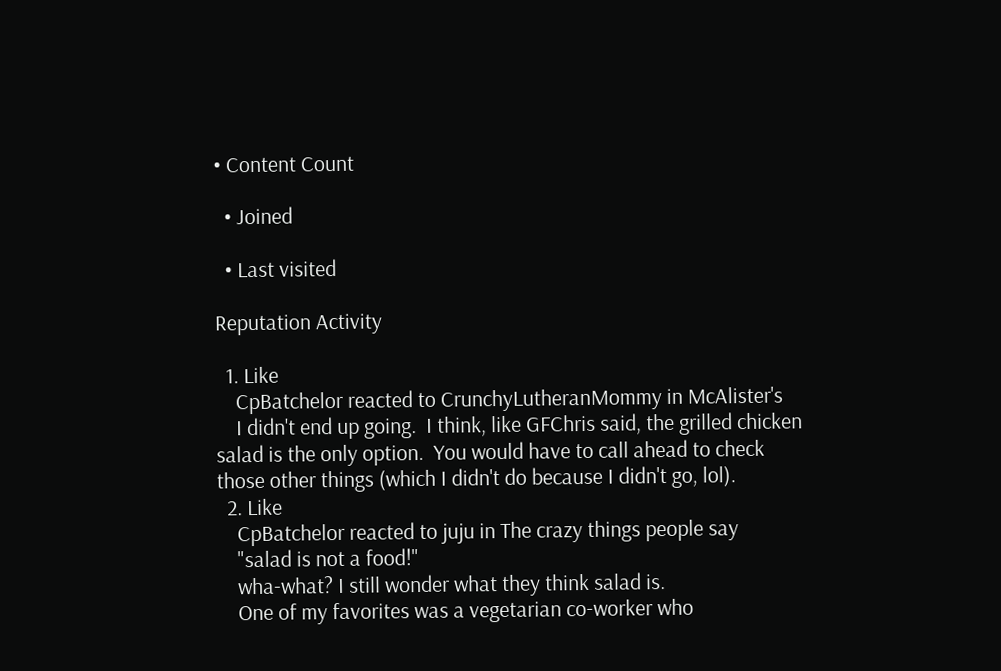• Content Count

  • Joined

  • Last visited

Reputation Activity

  1. Like
    CpBatchelor reacted to CrunchyLutheranMommy in McAlister's
    I didn't end up going.  I think, like GFChris said, the grilled chicken salad is the only option.  You would have to call ahead to check those other things (which I didn't do because I didn't go, lol).
  2. Like
    CpBatchelor reacted to juju in The crazy things people say
    "salad is not a food!"
    wha-what? I still wonder what they think salad is.
    One of my favorites was a vegetarian co-worker who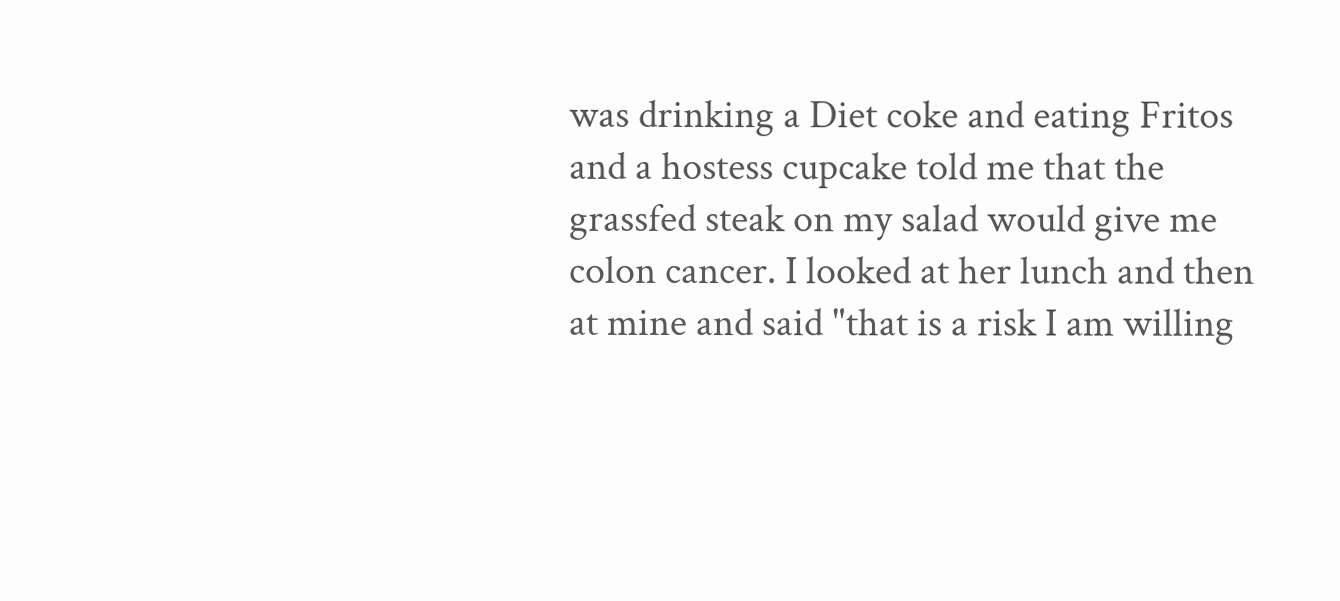was drinking a Diet coke and eating Fritos and a hostess cupcake told me that the grassfed steak on my salad would give me colon cancer. I looked at her lunch and then at mine and said "that is a risk I am willing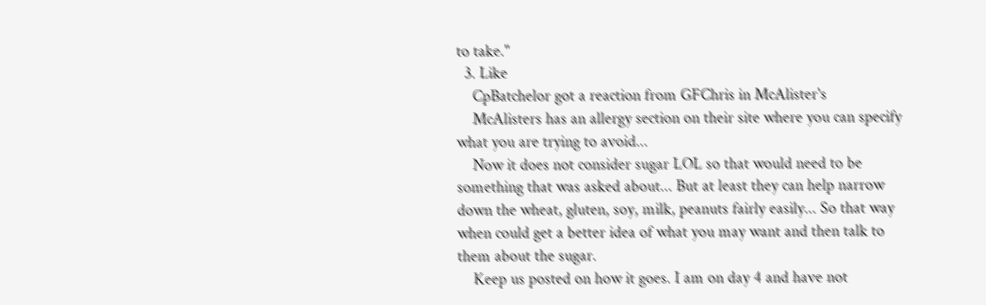to take."
  3. Like
    CpBatchelor got a reaction from GFChris in McAlister's
    McAlisters has an allergy section on their site where you can specify what you are trying to avoid...
    Now it does not consider sugar LOL so that would need to be something that was asked about... But at least they can help narrow down the wheat, gluten, soy, milk, peanuts fairly easily... So that way when could get a better idea of what you may want and then talk to them about the sugar.
    Keep us posted on how it goes. I am on day 4 and have not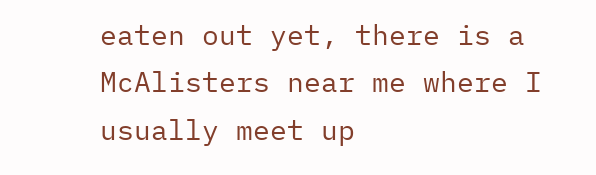eaten out yet, there is a McAlisters near me where I usually meet up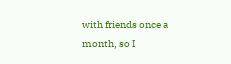with friends once a month, so I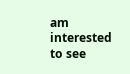am interested to see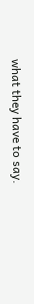what they have to say.